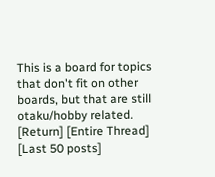This is a board for topics that don't fit on other boards, but that are still otaku/hobby related.
[Return] [Entire Thread] [Last 50 posts]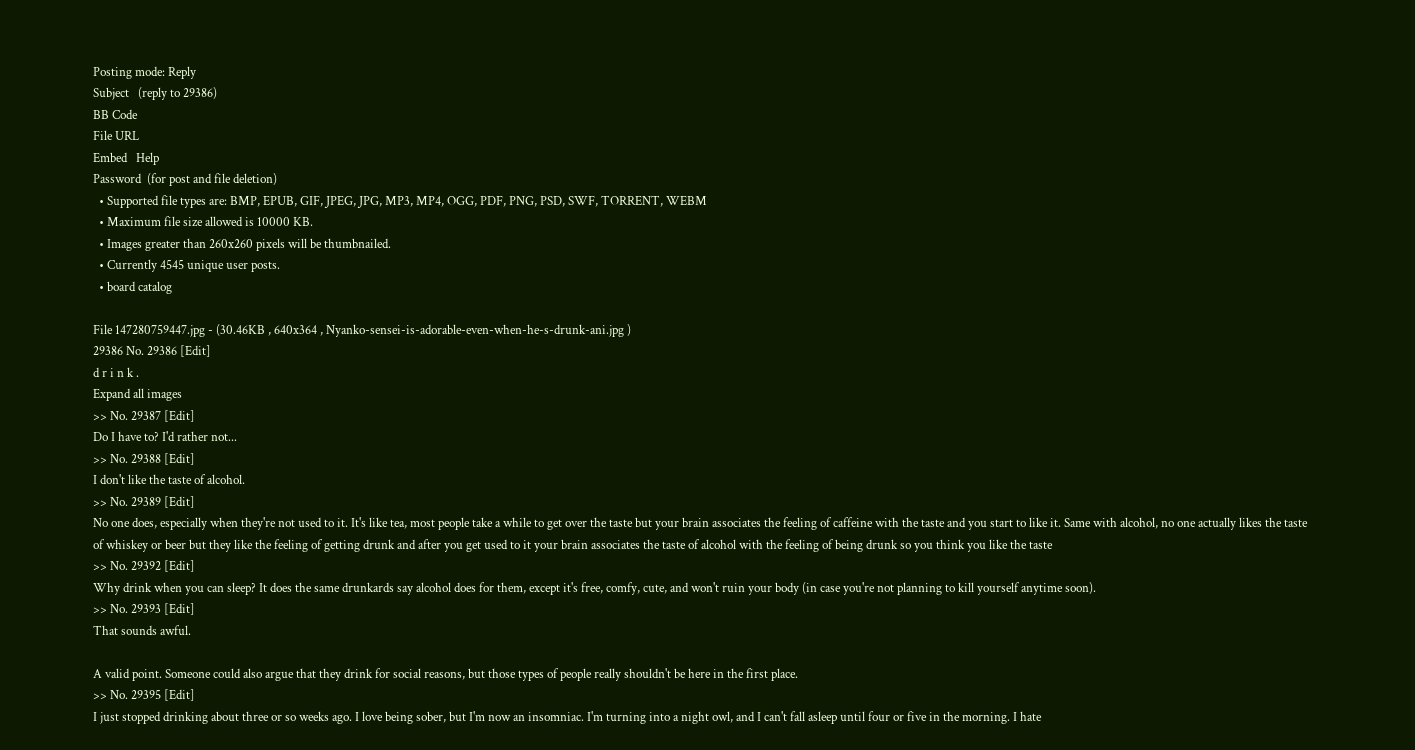Posting mode: Reply
Subject   (reply to 29386)
BB Code
File URL
Embed   Help
Password  (for post and file deletion)
  • Supported file types are: BMP, EPUB, GIF, JPEG, JPG, MP3, MP4, OGG, PDF, PNG, PSD, SWF, TORRENT, WEBM
  • Maximum file size allowed is 10000 KB.
  • Images greater than 260x260 pixels will be thumbnailed.
  • Currently 4545 unique user posts.
  • board catalog

File 147280759447.jpg - (30.46KB , 640x364 , Nyanko-sensei-is-adorable-even-when-he-s-drunk-ani.jpg )
29386 No. 29386 [Edit]
d r i n k .
Expand all images
>> No. 29387 [Edit]
Do I have to? I'd rather not...
>> No. 29388 [Edit]
I don't like the taste of alcohol.
>> No. 29389 [Edit]
No one does, especially when they're not used to it. It's like tea, most people take a while to get over the taste but your brain associates the feeling of caffeine with the taste and you start to like it. Same with alcohol, no one actually likes the taste of whiskey or beer but they like the feeling of getting drunk and after you get used to it your brain associates the taste of alcohol with the feeling of being drunk so you think you like the taste
>> No. 29392 [Edit]
Why drink when you can sleep? It does the same drunkards say alcohol does for them, except it's free, comfy, cute, and won't ruin your body (in case you're not planning to kill yourself anytime soon).
>> No. 29393 [Edit]
That sounds awful.

A valid point. Someone could also argue that they drink for social reasons, but those types of people really shouldn't be here in the first place.
>> No. 29395 [Edit]
I just stopped drinking about three or so weeks ago. I love being sober, but I'm now an insomniac. I'm turning into a night owl, and I can't fall asleep until four or five in the morning. I hate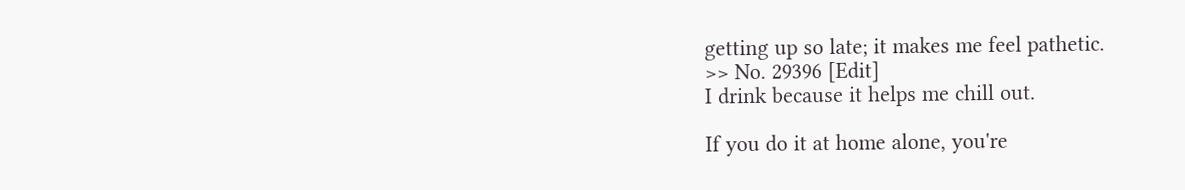getting up so late; it makes me feel pathetic.
>> No. 29396 [Edit]
I drink because it helps me chill out.

If you do it at home alone, you're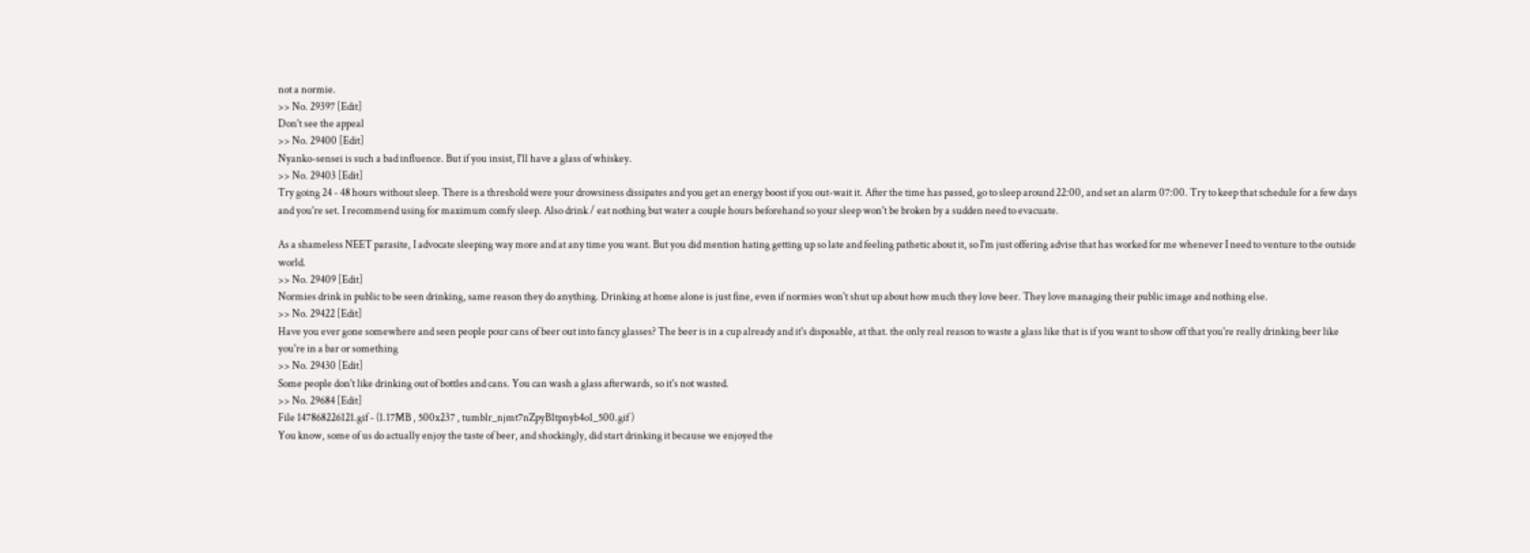not a normie.
>> No. 29397 [Edit]
Don't see the appeal
>> No. 29400 [Edit]
Nyanko-sensei is such a bad influence. But if you insist, I'll have a glass of whiskey.
>> No. 29403 [Edit]
Try going 24 - 48 hours without sleep. There is a threshold were your drowsiness dissipates and you get an energy boost if you out-wait it. After the time has passed, go to sleep around 22:00, and set an alarm 07:00. Try to keep that schedule for a few days and you're set. I recommend using for maximum comfy sleep. Also drink / eat nothing but water a couple hours beforehand so your sleep won't be broken by a sudden need to evacuate.

As a shameless NEET parasite, I advocate sleeping way more and at any time you want. But you did mention hating getting up so late and feeling pathetic about it, so I'm just offering advise that has worked for me whenever I need to venture to the outside world.
>> No. 29409 [Edit]
Normies drink in public to be seen drinking, same reason they do anything. Drinking at home alone is just fine, even if normies won't shut up about how much they love beer. They love managing their public image and nothing else.
>> No. 29422 [Edit]
Have you ever gone somewhere and seen people pour cans of beer out into fancy glasses? The beer is in a cup already and it's disposable, at that. the only real reason to waste a glass like that is if you want to show off that you're really drinking beer like you're in a bar or something
>> No. 29430 [Edit]
Some people don't like drinking out of bottles and cans. You can wash a glass afterwards, so it's not wasted.
>> No. 29684 [Edit]
File 147868226121.gif - (1.17MB , 500x237 , tumblr_njmt7nZpyB1tpnyb4o1_500.gif )
You know, some of us do actually enjoy the taste of beer, and shockingly, did start drinking it because we enjoyed the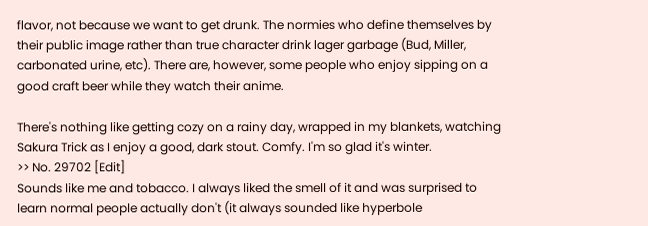flavor, not because we want to get drunk. The normies who define themselves by their public image rather than true character drink lager garbage (Bud, Miller, carbonated urine, etc). There are, however, some people who enjoy sipping on a good craft beer while they watch their anime.

There's nothing like getting cozy on a rainy day, wrapped in my blankets, watching Sakura Trick as I enjoy a good, dark stout. Comfy. I'm so glad it's winter.
>> No. 29702 [Edit]
Sounds like me and tobacco. I always liked the smell of it and was surprised to learn normal people actually don't (it always sounded like hyperbole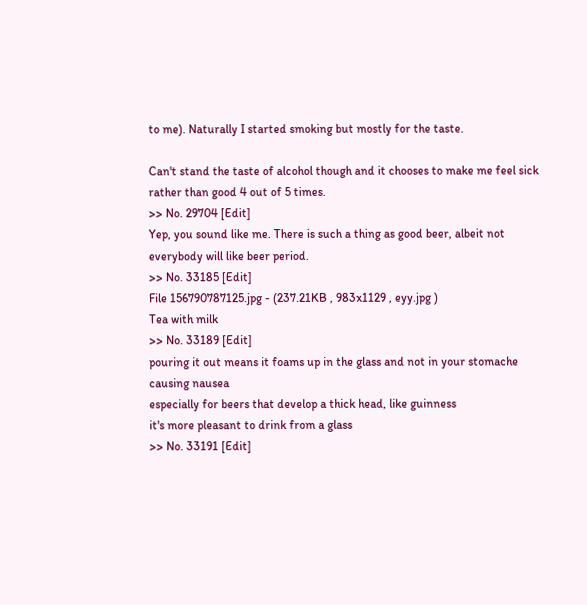to me). Naturally I started smoking but mostly for the taste.

Can't stand the taste of alcohol though and it chooses to make me feel sick rather than good 4 out of 5 times.
>> No. 29704 [Edit]
Yep, you sound like me. There is such a thing as good beer, albeit not everybody will like beer period.
>> No. 33185 [Edit]
File 156790787125.jpg - (237.21KB , 983x1129 , eyy.jpg )
Tea with milk
>> No. 33189 [Edit]
pouring it out means it foams up in the glass and not in your stomache causing nausea
especially for beers that develop a thick head, like guinness
it's more pleasant to drink from a glass
>> No. 33191 [Edit]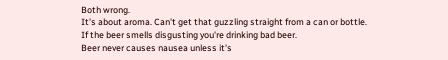Both wrong.
It's about aroma. Can't get that guzzling straight from a can or bottle.
If the beer smells disgusting you're drinking bad beer.
Beer never causes nausea unless it's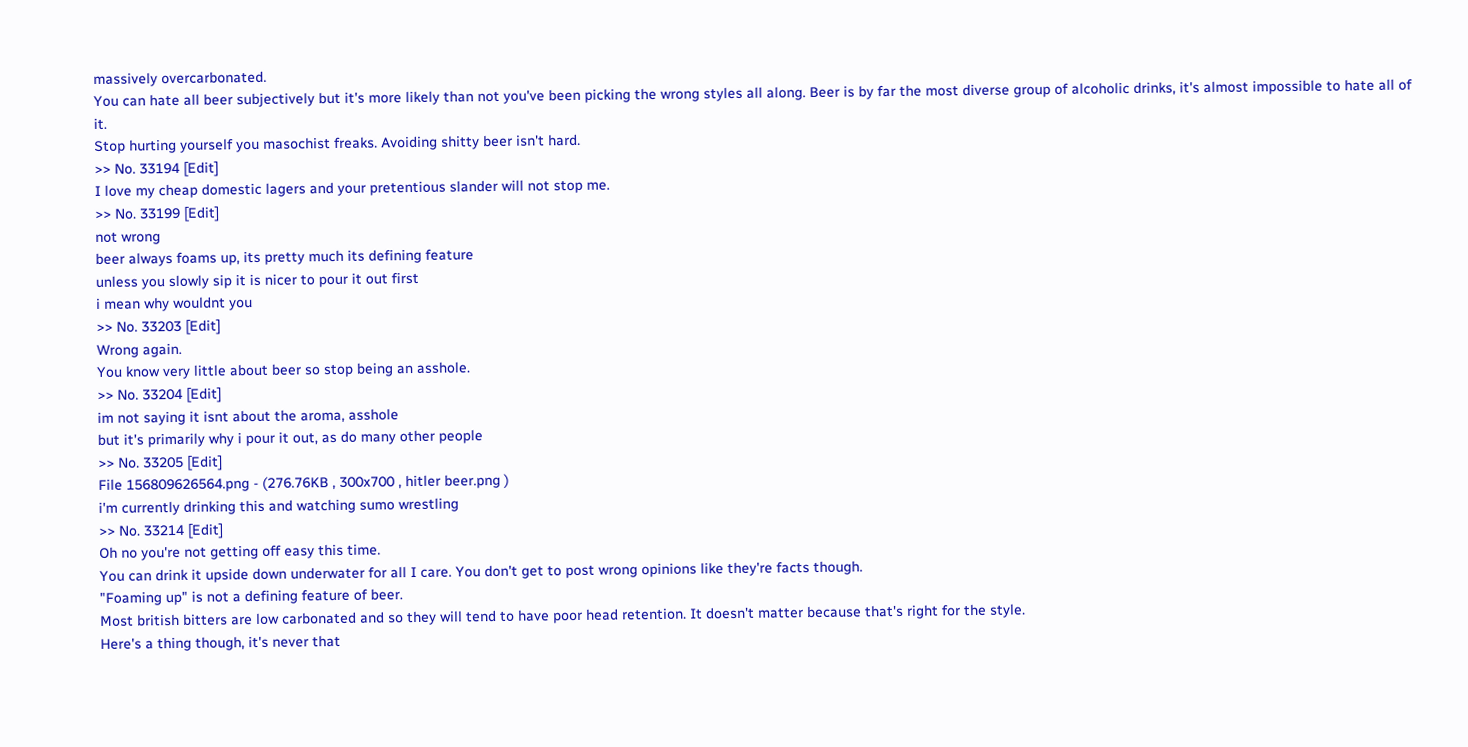massively overcarbonated.
You can hate all beer subjectively but it's more likely than not you've been picking the wrong styles all along. Beer is by far the most diverse group of alcoholic drinks, it's almost impossible to hate all of it.
Stop hurting yourself you masochist freaks. Avoiding shitty beer isn't hard.
>> No. 33194 [Edit]
I love my cheap domestic lagers and your pretentious slander will not stop me.
>> No. 33199 [Edit]
not wrong
beer always foams up, its pretty much its defining feature
unless you slowly sip it is nicer to pour it out first
i mean why wouldnt you
>> No. 33203 [Edit]
Wrong again.
You know very little about beer so stop being an asshole.
>> No. 33204 [Edit]
im not saying it isnt about the aroma, asshole
but it's primarily why i pour it out, as do many other people
>> No. 33205 [Edit]
File 156809626564.png - (276.76KB , 300x700 , hitler beer.png )
i'm currently drinking this and watching sumo wrestling
>> No. 33214 [Edit]
Oh no you're not getting off easy this time.
You can drink it upside down underwater for all I care. You don't get to post wrong opinions like they're facts though.
"Foaming up" is not a defining feature of beer.
Most british bitters are low carbonated and so they will tend to have poor head retention. It doesn't matter because that's right for the style.
Here's a thing though, it's never that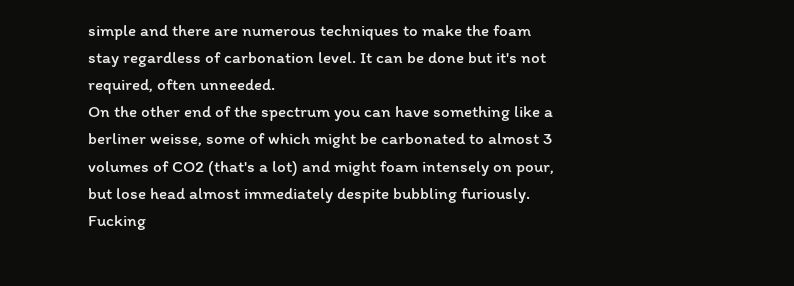simple and there are numerous techniques to make the foam stay regardless of carbonation level. It can be done but it's not required, often unneeded.
On the other end of the spectrum you can have something like a berliner weisse, some of which might be carbonated to almost 3 volumes of CO2 (that's a lot) and might foam intensely on pour, but lose head almost immediately despite bubbling furiously.
Fucking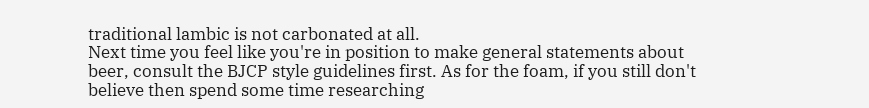traditional lambic is not carbonated at all.
Next time you feel like you're in position to make general statements about beer, consult the BJCP style guidelines first. As for the foam, if you still don't believe then spend some time researching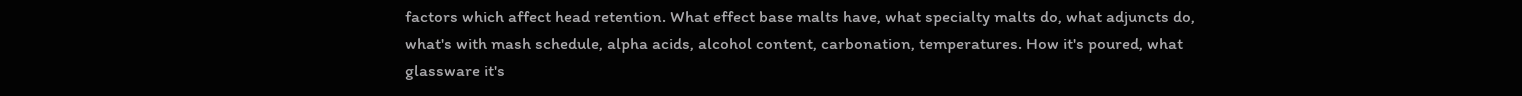factors which affect head retention. What effect base malts have, what specialty malts do, what adjuncts do, what's with mash schedule, alpha acids, alcohol content, carbonation, temperatures. How it's poured, what glassware it's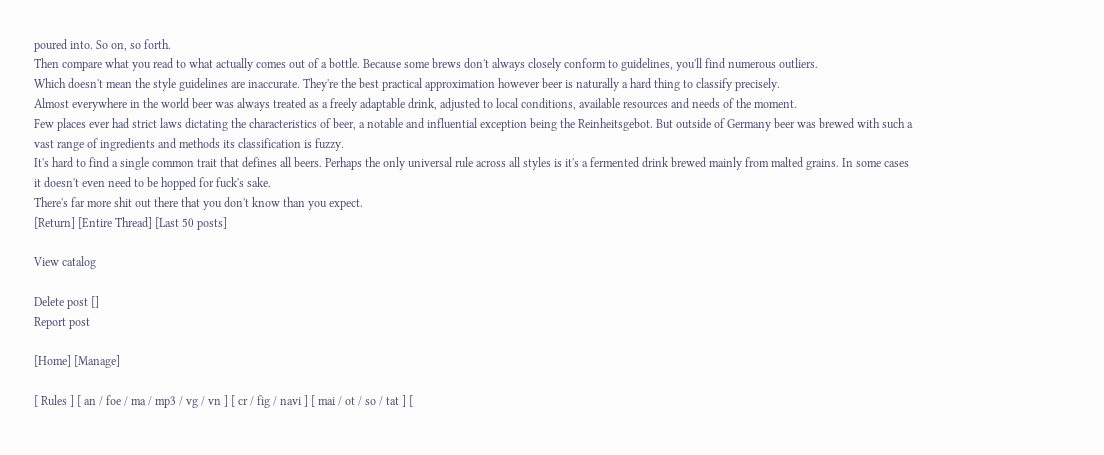poured into. So on, so forth.
Then compare what you read to what actually comes out of a bottle. Because some brews don't always closely conform to guidelines, you'll find numerous outliers.
Which doesn't mean the style guidelines are inaccurate. They're the best practical approximation however beer is naturally a hard thing to classify precisely.
Almost everywhere in the world beer was always treated as a freely adaptable drink, adjusted to local conditions, available resources and needs of the moment.
Few places ever had strict laws dictating the characteristics of beer, a notable and influential exception being the Reinheitsgebot. But outside of Germany beer was brewed with such a vast range of ingredients and methods its classification is fuzzy.
It's hard to find a single common trait that defines all beers. Perhaps the only universal rule across all styles is it's a fermented drink brewed mainly from malted grains. In some cases it doesn't even need to be hopped for fuck's sake.
There's far more shit out there that you don't know than you expect.
[Return] [Entire Thread] [Last 50 posts]

View catalog

Delete post []
Report post

[Home] [Manage]

[ Rules ] [ an / foe / ma / mp3 / vg / vn ] [ cr / fig / navi ] [ mai / ot / so / tat ] [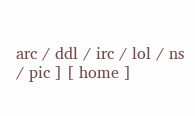arc / ddl / irc / lol / ns / pic ] [ home ]